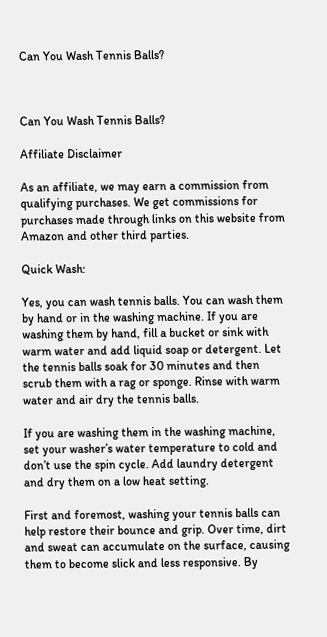Can You Wash Tennis Balls?



Can You Wash Tennis Balls?

Affiliate Disclaimer

As an affiliate, we may earn a commission from qualifying purchases. We get commissions for purchases made through links on this website from Amazon and other third parties.

Quick Wash:

Yes, you can wash tennis balls. You can wash them by hand or in the washing machine. If you are washing them by hand, fill a bucket or sink with warm water and add liquid soap or detergent. Let the tennis balls soak for 30 minutes and then scrub them with a rag or sponge. Rinse with warm water and air dry the tennis balls.

If you are washing them in the washing machine, set your washer’s water temperature to cold and don’t use the spin cycle. Add laundry detergent and dry them on a low heat setting.

First and foremost, washing your tennis balls can help restore their bounce and grip. Over time, dirt and sweat can accumulate on the surface, causing them to become slick and less responsive. By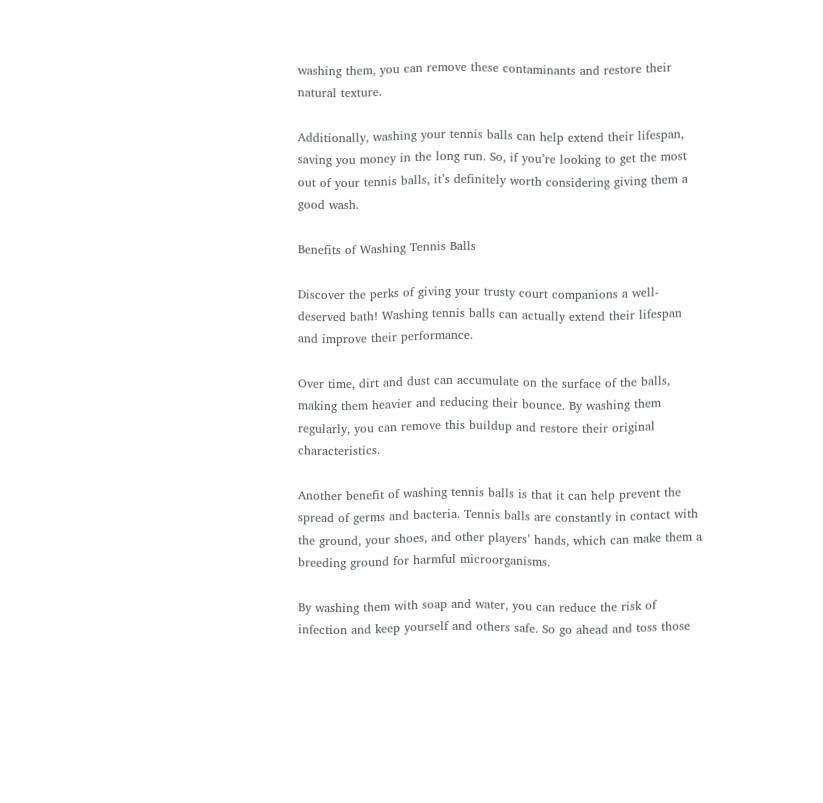washing them, you can remove these contaminants and restore their natural texture.

Additionally, washing your tennis balls can help extend their lifespan, saving you money in the long run. So, if you’re looking to get the most out of your tennis balls, it’s definitely worth considering giving them a good wash.

Benefits of Washing Tennis Balls

Discover the perks of giving your trusty court companions a well-deserved bath! Washing tennis balls can actually extend their lifespan and improve their performance.

Over time, dirt and dust can accumulate on the surface of the balls, making them heavier and reducing their bounce. By washing them regularly, you can remove this buildup and restore their original characteristics.

Another benefit of washing tennis balls is that it can help prevent the spread of germs and bacteria. Tennis balls are constantly in contact with the ground, your shoes, and other players’ hands, which can make them a breeding ground for harmful microorganisms.

By washing them with soap and water, you can reduce the risk of infection and keep yourself and others safe. So go ahead and toss those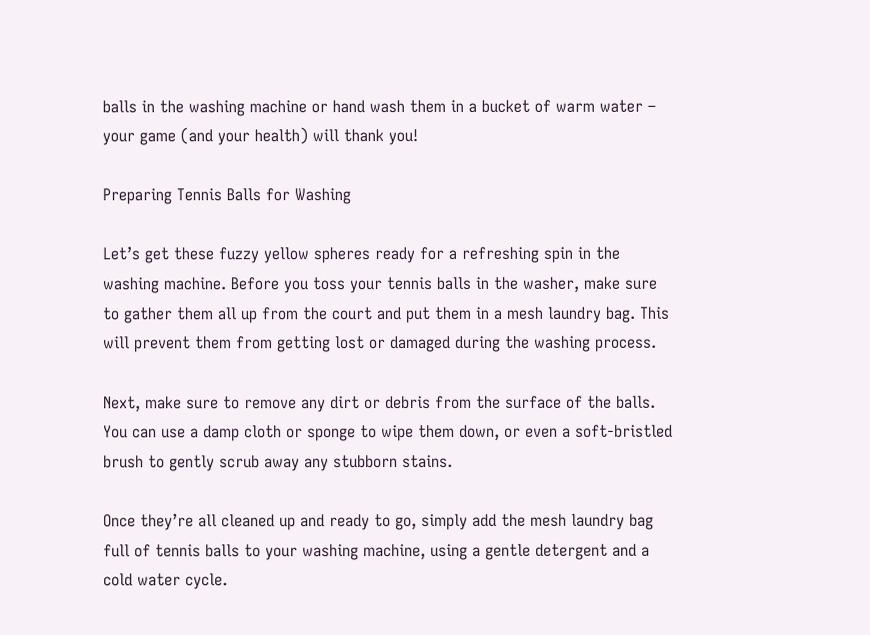balls in the washing machine or hand wash them in a bucket of warm water – your game (and your health) will thank you!

Preparing Tennis Balls for Washing

Let’s get these fuzzy yellow spheres ready for a refreshing spin in the washing machine. Before you toss your tennis balls in the washer, make sure to gather them all up from the court and put them in a mesh laundry bag. This will prevent them from getting lost or damaged during the washing process.

Next, make sure to remove any dirt or debris from the surface of the balls. You can use a damp cloth or sponge to wipe them down, or even a soft-bristled brush to gently scrub away any stubborn stains.

Once they’re all cleaned up and ready to go, simply add the mesh laundry bag full of tennis balls to your washing machine, using a gentle detergent and a cold water cycle.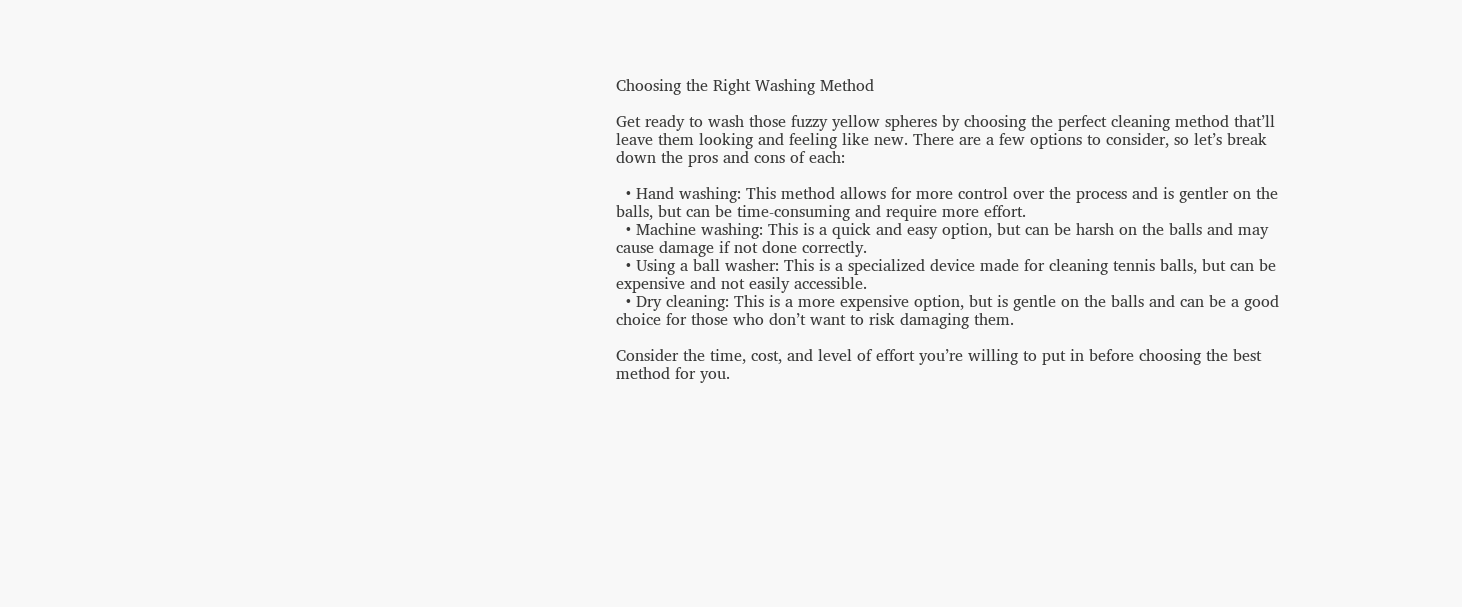Choosing the Right Washing Method

Get ready to wash those fuzzy yellow spheres by choosing the perfect cleaning method that’ll leave them looking and feeling like new. There are a few options to consider, so let’s break down the pros and cons of each:

  • Hand washing: This method allows for more control over the process and is gentler on the balls, but can be time-consuming and require more effort.
  • Machine washing: This is a quick and easy option, but can be harsh on the balls and may cause damage if not done correctly.
  • Using a ball washer: This is a specialized device made for cleaning tennis balls, but can be expensive and not easily accessible.
  • Dry cleaning: This is a more expensive option, but is gentle on the balls and can be a good choice for those who don’t want to risk damaging them.

Consider the time, cost, and level of effort you’re willing to put in before choosing the best method for you.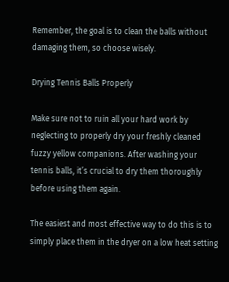Remember, the goal is to clean the balls without damaging them, so choose wisely.

Drying Tennis Balls Properly

Make sure not to ruin all your hard work by neglecting to properly dry your freshly cleaned fuzzy yellow companions. After washing your tennis balls, it’s crucial to dry them thoroughly before using them again.

The easiest and most effective way to do this is to simply place them in the dryer on a low heat setting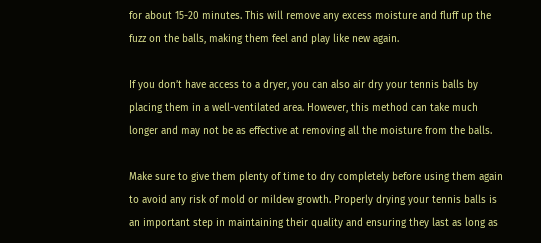for about 15-20 minutes. This will remove any excess moisture and fluff up the fuzz on the balls, making them feel and play like new again.

If you don’t have access to a dryer, you can also air dry your tennis balls by placing them in a well-ventilated area. However, this method can take much longer and may not be as effective at removing all the moisture from the balls.

Make sure to give them plenty of time to dry completely before using them again to avoid any risk of mold or mildew growth. Properly drying your tennis balls is an important step in maintaining their quality and ensuring they last as long as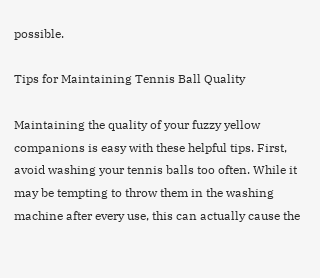possible.

Tips for Maintaining Tennis Ball Quality

Maintaining the quality of your fuzzy yellow companions is easy with these helpful tips. First, avoid washing your tennis balls too often. While it may be tempting to throw them in the washing machine after every use, this can actually cause the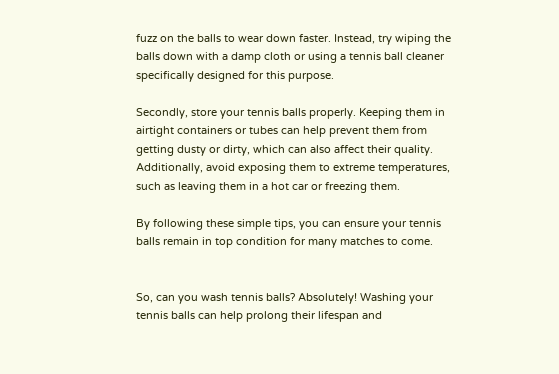fuzz on the balls to wear down faster. Instead, try wiping the balls down with a damp cloth or using a tennis ball cleaner specifically designed for this purpose.

Secondly, store your tennis balls properly. Keeping them in airtight containers or tubes can help prevent them from getting dusty or dirty, which can also affect their quality. Additionally, avoid exposing them to extreme temperatures, such as leaving them in a hot car or freezing them.

By following these simple tips, you can ensure your tennis balls remain in top condition for many matches to come.


So, can you wash tennis balls? Absolutely! Washing your tennis balls can help prolong their lifespan and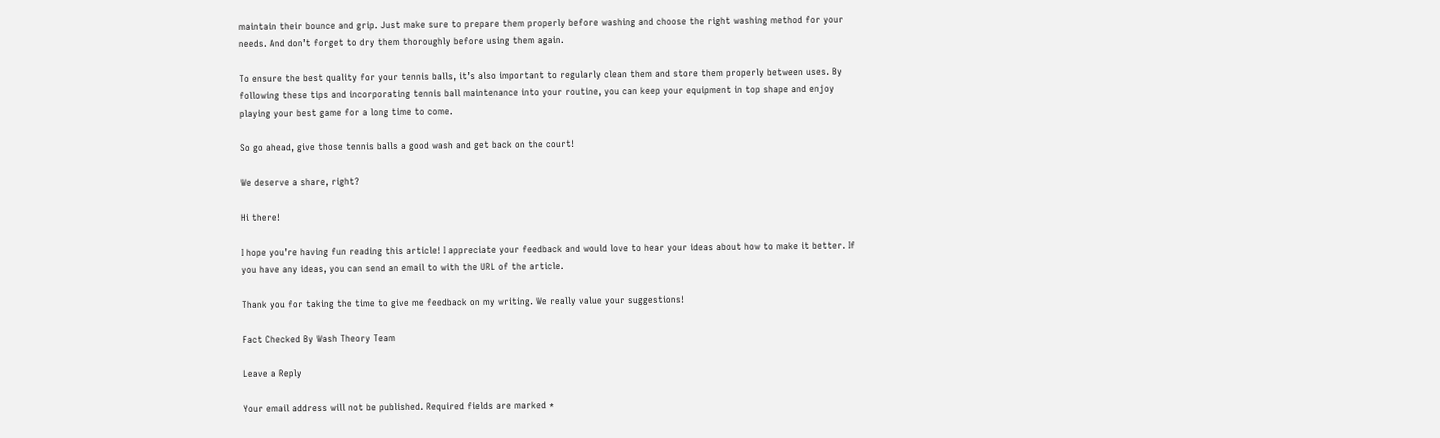maintain their bounce and grip. Just make sure to prepare them properly before washing and choose the right washing method for your needs. And don’t forget to dry them thoroughly before using them again.

To ensure the best quality for your tennis balls, it’s also important to regularly clean them and store them properly between uses. By following these tips and incorporating tennis ball maintenance into your routine, you can keep your equipment in top shape and enjoy playing your best game for a long time to come.

So go ahead, give those tennis balls a good wash and get back on the court!

We deserve a share, right?

Hi there!

I hope you’re having fun reading this article! I appreciate your feedback and would love to hear your ideas about how to make it better. If you have any ideas, you can send an email to with the URL of the article.

Thank you for taking the time to give me feedback on my writing. We really value your suggestions!

Fact Checked By Wash Theory Team

Leave a Reply

Your email address will not be published. Required fields are marked *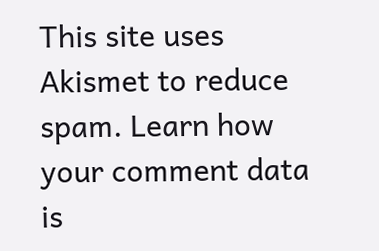This site uses Akismet to reduce spam. Learn how your comment data is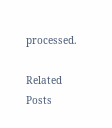processed.

Related Posts